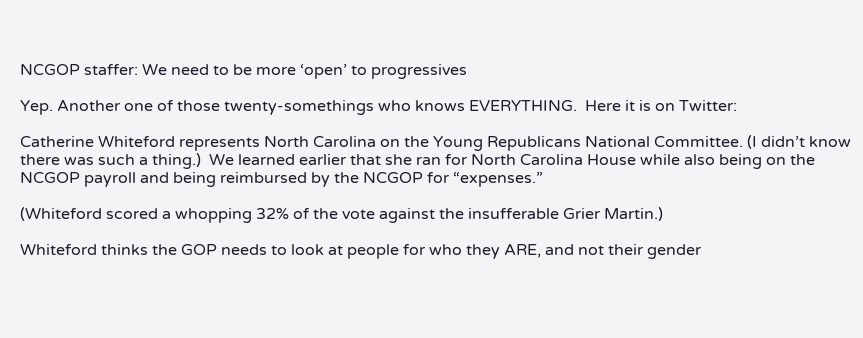NCGOP staffer: We need to be more ‘open’ to progressives

Yep. Another one of those twenty-somethings who knows EVERYTHING.  Here it is on Twitter:

Catherine Whiteford represents North Carolina on the Young Republicans National Committee. (I didn’t know there was such a thing.)  We learned earlier that she ran for North Carolina House while also being on the NCGOP payroll and being reimbursed by the NCGOP for “expenses.”

(Whiteford scored a whopping 32% of the vote against the insufferable Grier Martin.)

Whiteford thinks the GOP needs to look at people for who they ARE, and not their gender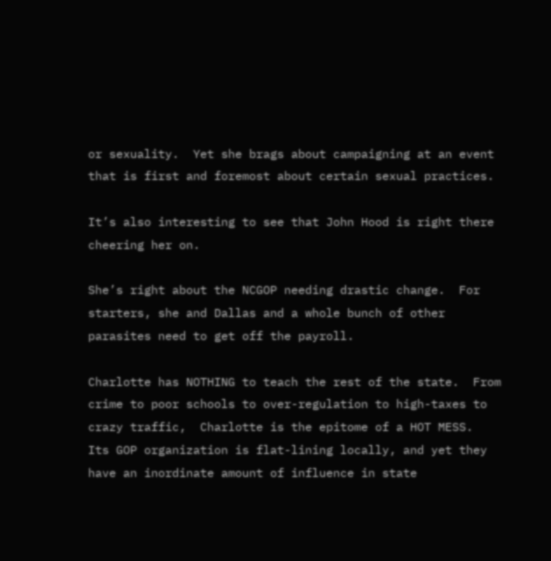or sexuality.  Yet she brags about campaigning at an event that is first and foremost about certain sexual practices.

It’s also interesting to see that John Hood is right there cheering her on.

She’s right about the NCGOP needing drastic change.  For starters, she and Dallas and a whole bunch of other parasites need to get off the payroll.

Charlotte has NOTHING to teach the rest of the state.  From crime to poor schools to over-regulation to high-taxes to crazy traffic,  Charlotte is the epitome of a HOT MESS.  Its GOP organization is flat-lining locally, and yet they have an inordinate amount of influence in state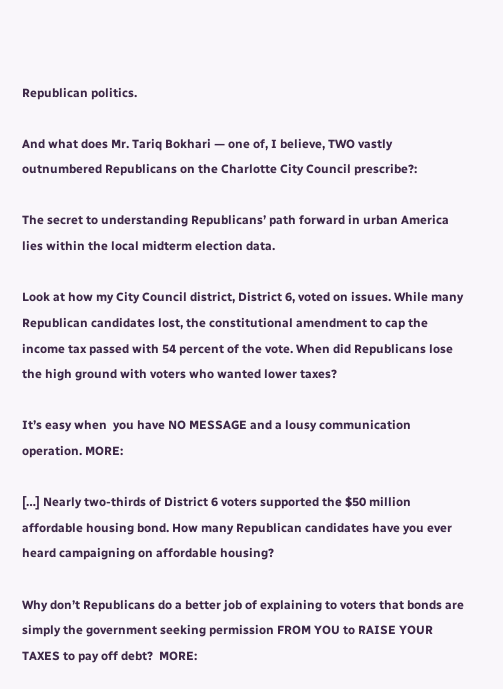Republican politics.

And what does Mr. Tariq Bokhari — one of, I believe, TWO vastly outnumbered Republicans on the Charlotte City Council prescribe?:

The secret to understanding Republicans’ path forward in urban America lies within the local midterm election data.

Look at how my City Council district, District 6, voted on issues. While many Republican candidates lost, the constitutional amendment to cap the income tax passed with 54 percent of the vote. When did Republicans lose the high ground with voters who wanted lower taxes?

It’s easy when  you have NO MESSAGE and a lousy communication operation. MORE:

[…] Nearly two-thirds of District 6 voters supported the $50 million affordable housing bond. How many Republican candidates have you ever heard campaigning on affordable housing?

Why don’t Republicans do a better job of explaining to voters that bonds are simply the government seeking permission FROM YOU to RAISE YOUR TAXES to pay off debt?  MORE: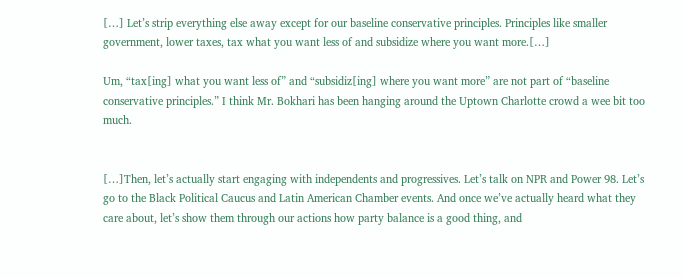[…] Let’s strip everything else away except for our baseline conservative principles. Principles like smaller government, lower taxes, tax what you want less of and subsidize where you want more.[…]

Um, “tax[ing] what you want less of” and “subsidiz[ing] where you want more” are not part of “baseline conservative principles.” I think Mr. Bokhari has been hanging around the Uptown Charlotte crowd a wee bit too much.


[…]Then, let’s actually start engaging with independents and progressives. Let’s talk on NPR and Power 98. Let’s go to the Black Political Caucus and Latin American Chamber events. And once we’ve actually heard what they care about, let’s show them through our actions how party balance is a good thing, and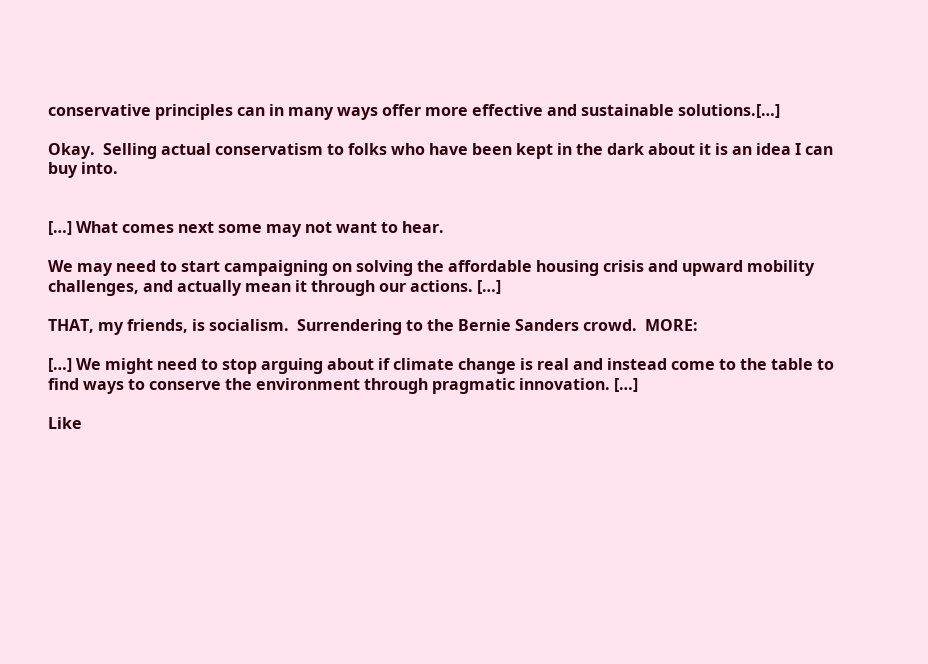conservative principles can in many ways offer more effective and sustainable solutions.[…]

Okay.  Selling actual conservatism to folks who have been kept in the dark about it is an idea I can buy into.


[…] What comes next some may not want to hear.

We may need to start campaigning on solving the affordable housing crisis and upward mobility challenges, and actually mean it through our actions. […]

THAT, my friends, is socialism.  Surrendering to the Bernie Sanders crowd.  MORE:

[…] We might need to stop arguing about if climate change is real and instead come to the table to find ways to conserve the environment through pragmatic innovation. […]

Like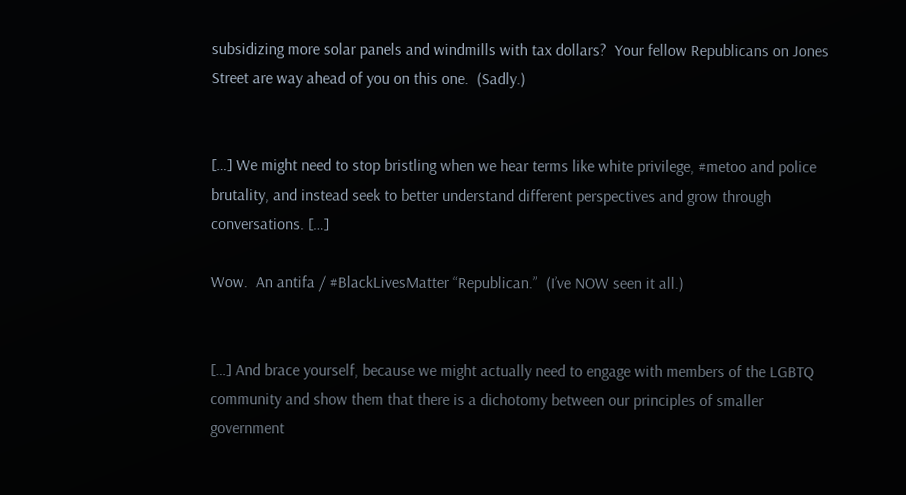subsidizing more solar panels and windmills with tax dollars?  Your fellow Republicans on Jones Street are way ahead of you on this one.  (Sadly.)


[…] We might need to stop bristling when we hear terms like white privilege, #metoo and police brutality, and instead seek to better understand different perspectives and grow through conversations. […]

Wow.  An antifa / #BlackLivesMatter “Republican.”  (I’ve NOW seen it all.)


[…] And brace yourself, because we might actually need to engage with members of the LGBTQ community and show them that there is a dichotomy between our principles of smaller government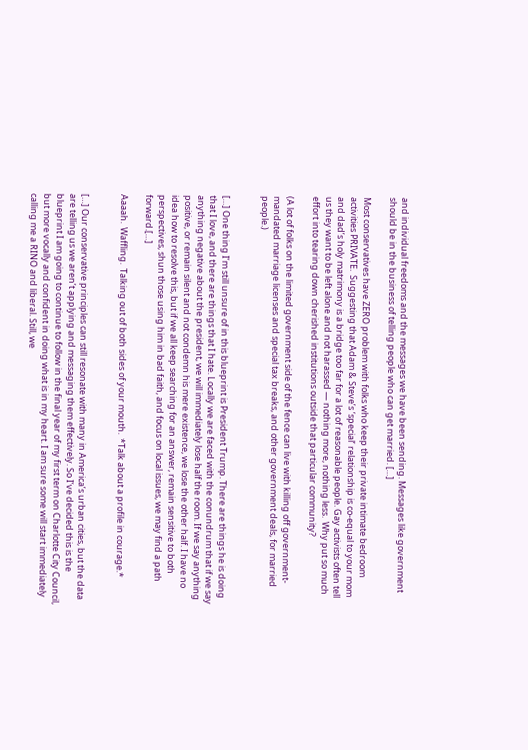and individual freedoms and the messages we have been sending. Messages like government should be in the business of telling people who can get married. […]

Most conservatives have ZERO problem with folks who keep their private intimate bedroom activities PRIVATE.  Suggesting that Adam & Steve’s ‘special’ relationship is co-equal to your mom and dad’s holy matrimony is a bridge too far for a lot of reasonable people. Gay activists often tell us they want to be left alone and not harassed — nothing more, nothing less.  Why put so much effort into tearing down cherished institutions outside that particular community?

(A lot of folks on the limited government side of the fence can live with killing off government-mandated marriage licenses and special tax breaks, and other government deals, for married people.)


[…] One thing I’m still unsure of in this blueprint is President Trump. There are things he is doing that I love, and there are things that I hate. Locally we are faced with the conundrum that if we say anything negative about the president, we will immediately lose half the room. If we say anything positive, or remain silent and not condemn his mere existence, we lose the other half. I have no idea how to resolve this, but if we all keep searching for an answer, remain sensitive to both perspectives, shun those using him in bad faith, and focus on local issues, we may find a path forward.[…]

Aaaah.  Waffling.  Talking out of both sides of your mouth.  *Talk about a profile in courage.*


[…] Our conservative principles can still resonate with many in America’s urban cities, but the data are telling us we aren’t applying and messaging them effectively. So I’ve decided this is the blueprint I am going to continue to follow in the final year of my first term on Charlotte City Council, but more vocally and confident in doing what is in my heart. I am sure some will start immediately calling me a RINO and liberal. Still, we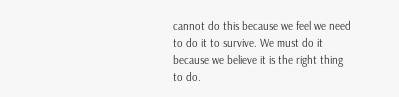cannot do this because we feel we need to do it to survive. We must do it because we believe it is the right thing to do.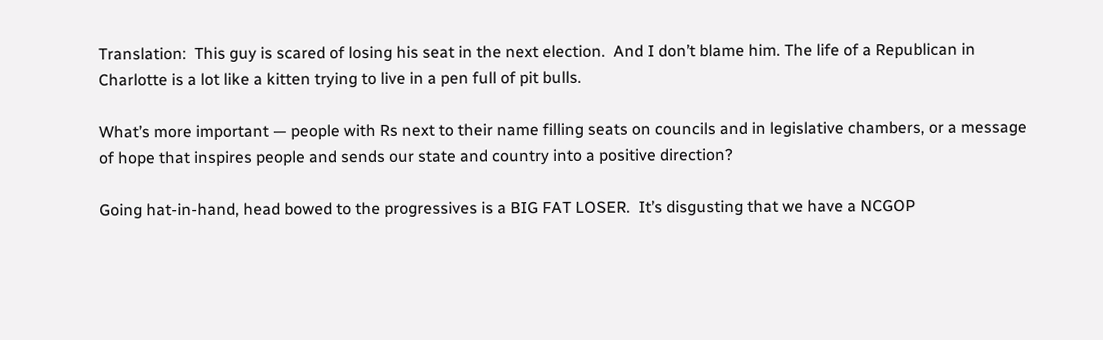Translation:  This guy is scared of losing his seat in the next election.  And I don’t blame him. The life of a Republican in Charlotte is a lot like a kitten trying to live in a pen full of pit bulls.

What’s more important — people with Rs next to their name filling seats on councils and in legislative chambers, or a message of hope that inspires people and sends our state and country into a positive direction?

Going hat-in-hand, head bowed to the progressives is a BIG FAT LOSER.  It’s disgusting that we have a NCGOP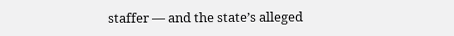staffer — and the state’s alleged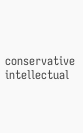conservative intellectual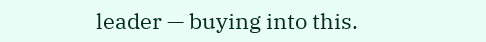leader — buying into this.